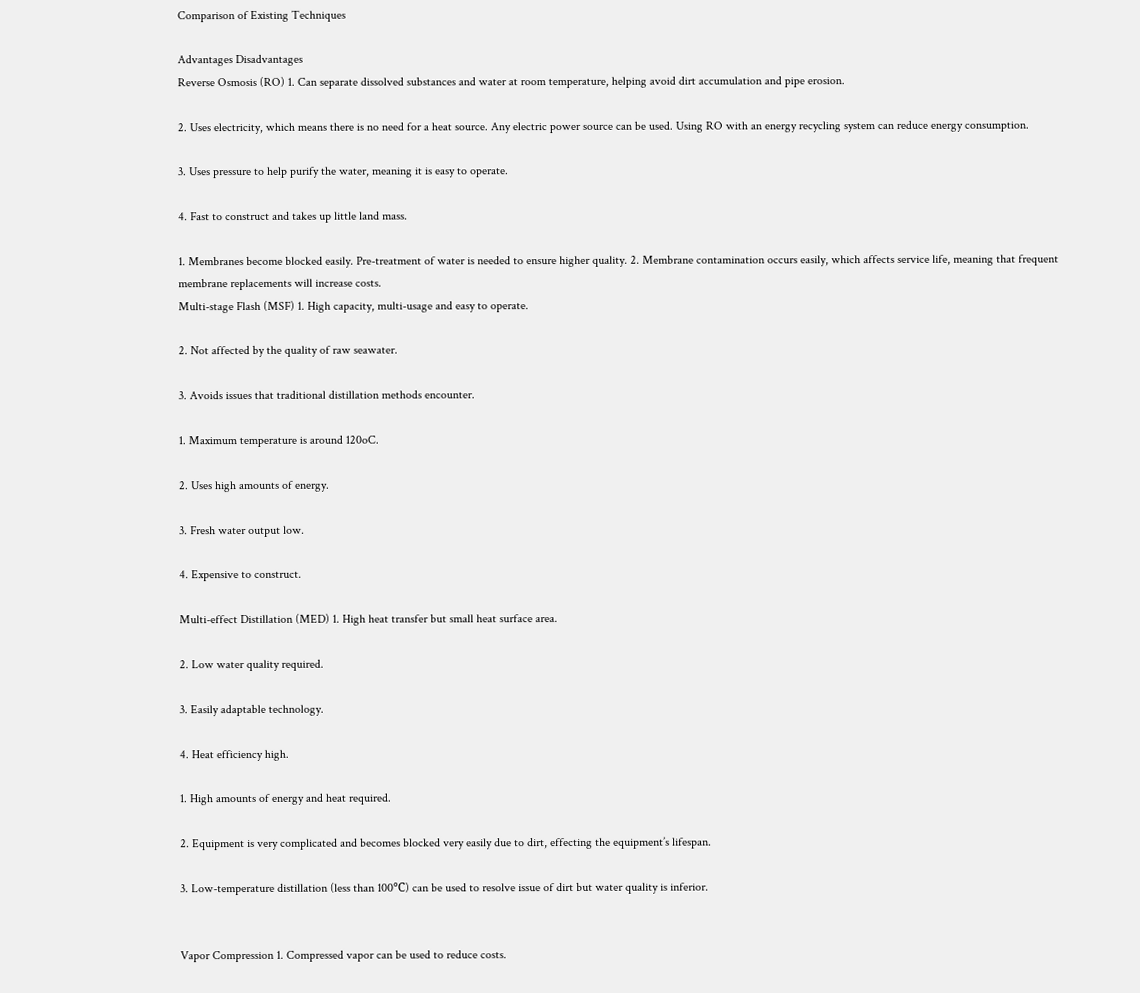Comparison of Existing Techniques

Advantages Disadvantages
Reverse Osmosis (RO) 1. Can separate dissolved substances and water at room temperature, helping avoid dirt accumulation and pipe erosion.

2. Uses electricity, which means there is no need for a heat source. Any electric power source can be used. Using RO with an energy recycling system can reduce energy consumption.

3. Uses pressure to help purify the water, meaning it is easy to operate.

4. Fast to construct and takes up little land mass.

1. Membranes become blocked easily. Pre-treatment of water is needed to ensure higher quality. 2. Membrane contamination occurs easily, which affects service life, meaning that frequent membrane replacements will increase costs.
Multi-stage Flash (MSF) 1. High capacity, multi-usage and easy to operate.

2. Not affected by the quality of raw seawater.

3. Avoids issues that traditional distillation methods encounter.

1. Maximum temperature is around 120oC.

2. Uses high amounts of energy.

3. Fresh water output low.

4. Expensive to construct.

Multi-effect Distillation (MED) 1. High heat transfer but small heat surface area.

2. Low water quality required.

3. Easily adaptable technology.

4. Heat efficiency high.

1. High amounts of energy and heat required.

2. Equipment is very complicated and becomes blocked very easily due to dirt, effecting the equipment’s lifespan.

3. Low-temperature distillation (less than 100℃) can be used to resolve issue of dirt but water quality is inferior.


Vapor Compression 1. Compressed vapor can be used to reduce costs.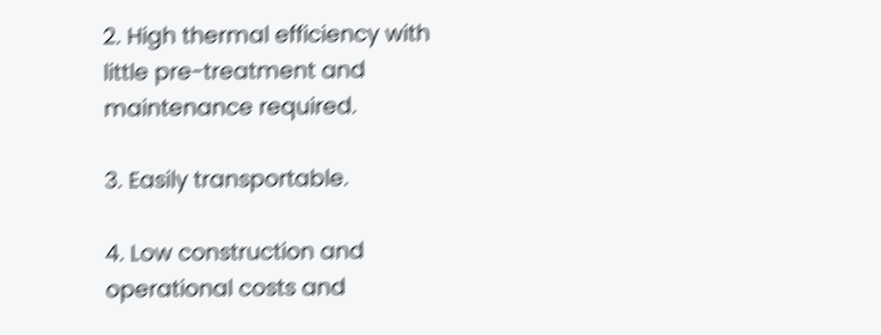2. High thermal efficiency with little pre-treatment and maintenance required.

3. Easily transportable.

4. Low construction and operational costs and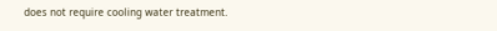does not require cooling water treatment.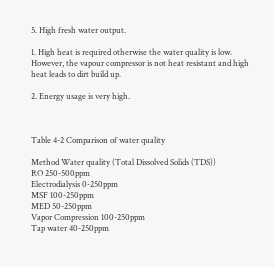5. High fresh water output.

1. High heat is required otherwise the water quality is low. However, the vapour compressor is not heat resistant and high heat leads to dirt build up.

2. Energy usage is very high.



Table 4-2 Comparison of water quality

Method Water quality (Total Dissolved Solids (TDS))
RO 250-500ppm
Electrodialysis 0-250ppm
MSF 100-250ppm
MED 50-250ppm
Vapor Compression 100-250ppm
Tap water 40-250ppm